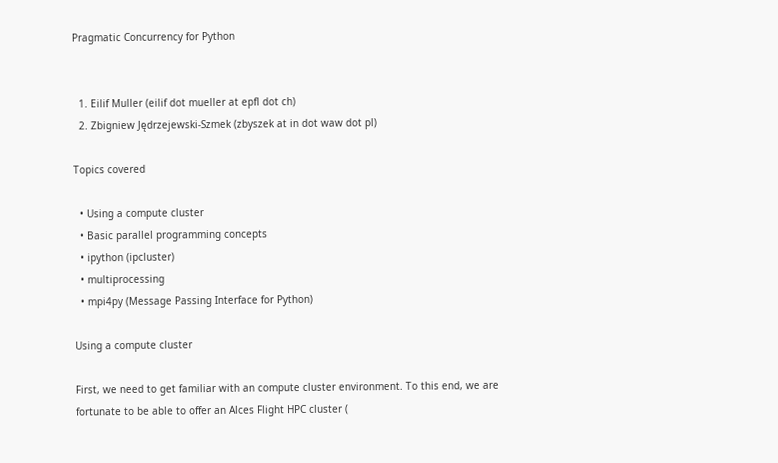Pragmatic Concurrency for Python


  1. Eilif Muller (eilif dot mueller at epfl dot ch)
  2. Zbigniew Jędrzejewski-Szmek (zbyszek at in dot waw dot pl)

Topics covered

  • Using a compute cluster
  • Basic parallel programming concepts
  • ipython (ipcluster)
  • multiprocessing
  • mpi4py (Message Passing Interface for Python)

Using a compute cluster

First, we need to get familiar with an compute cluster environment. To this end, we are fortunate to be able to offer an Alces Flight HPC cluster (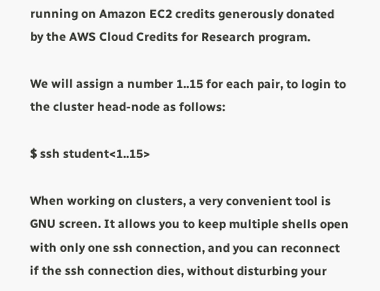running on Amazon EC2 credits generously donated by the AWS Cloud Credits for Research program.

We will assign a number 1..15 for each pair, to login to the cluster head-node as follows:

$ ssh student<1..15>

When working on clusters, a very convenient tool is GNU screen. It allows you to keep multiple shells open with only one ssh connection, and you can reconnect if the ssh connection dies, without disturbing your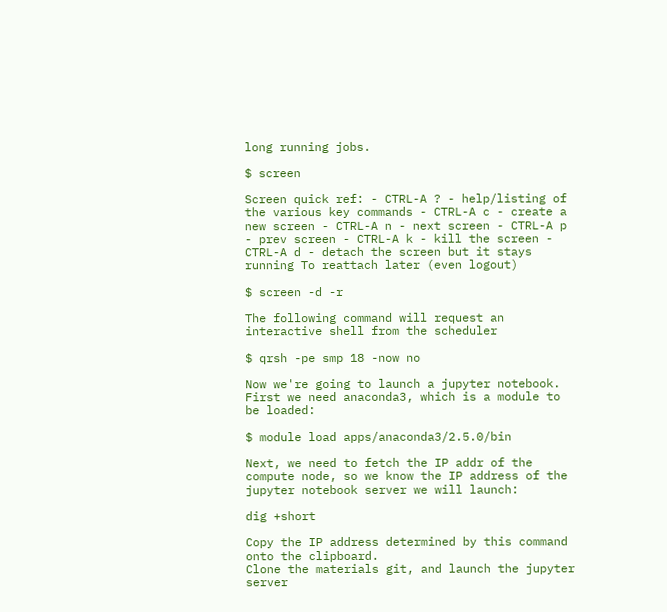long running jobs.

$ screen

Screen quick ref: - CTRL-A ? - help/listing of the various key commands - CTRL-A c - create a new screen - CTRL-A n - next screen - CTRL-A p - prev screen - CTRL-A k - kill the screen - CTRL-A d - detach the screen but it stays running To reattach later (even logout)

$ screen -d -r

The following command will request an interactive shell from the scheduler

$ qrsh -pe smp 18 -now no

Now we're going to launch a jupyter notebook.
First we need anaconda3, which is a module to be loaded:

$ module load apps/anaconda3/2.5.0/bin

Next, we need to fetch the IP addr of the compute node, so we know the IP address of the jupyter notebook server we will launch:

dig +short

Copy the IP address determined by this command onto the clipboard.
Clone the materials git, and launch the jupyter server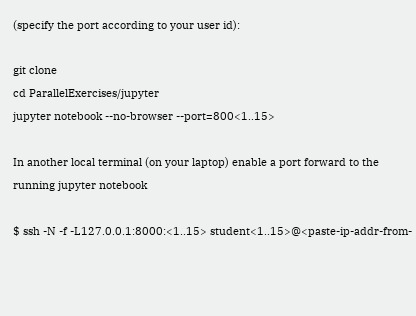(specify the port according to your user id):

git clone
cd ParallelExercises/jupyter
jupyter notebook --no-browser --port=800<1..15>

In another local terminal (on your laptop) enable a port forward to the running jupyter notebook

$ ssh -N -f -L127.0.0.1:8000:<1..15> student<1..15>@<paste-ip-addr-from-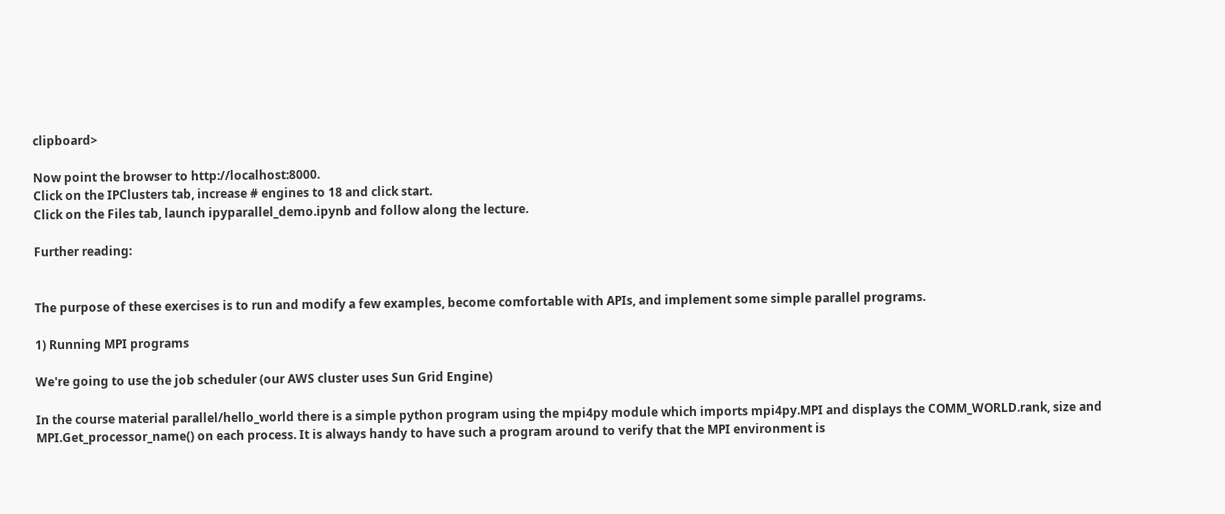clipboard>

Now point the browser to http://localhost:8000.
Click on the IPClusters tab, increase # engines to 18 and click start.
Click on the Files tab, launch ipyparallel_demo.ipynb and follow along the lecture.

Further reading:


The purpose of these exercises is to run and modify a few examples, become comfortable with APIs, and implement some simple parallel programs.

1) Running MPI programs

We're going to use the job scheduler (our AWS cluster uses Sun Grid Engine)

In the course material parallel/hello_world there is a simple python program using the mpi4py module which imports mpi4py.MPI and displays the COMM_WORLD.rank, size and MPI.Get_processor_name() on each process. It is always handy to have such a program around to verify that the MPI environment is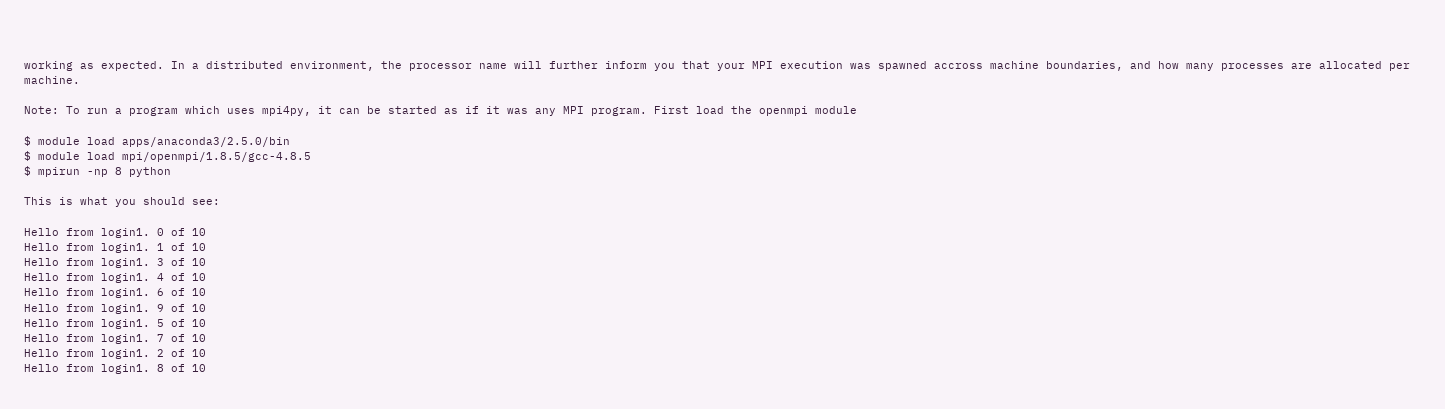working as expected. In a distributed environment, the processor name will further inform you that your MPI execution was spawned accross machine boundaries, and how many processes are allocated per machine.

Note: To run a program which uses mpi4py, it can be started as if it was any MPI program. First load the openmpi module

$ module load apps/anaconda3/2.5.0/bin
$ module load mpi/openmpi/1.8.5/gcc-4.8.5
$ mpirun -np 8 python

This is what you should see:

Hello from login1. 0 of 10
Hello from login1. 1 of 10
Hello from login1. 3 of 10
Hello from login1. 4 of 10
Hello from login1. 6 of 10
Hello from login1. 9 of 10
Hello from login1. 5 of 10
Hello from login1. 7 of 10
Hello from login1. 2 of 10
Hello from login1. 8 of 10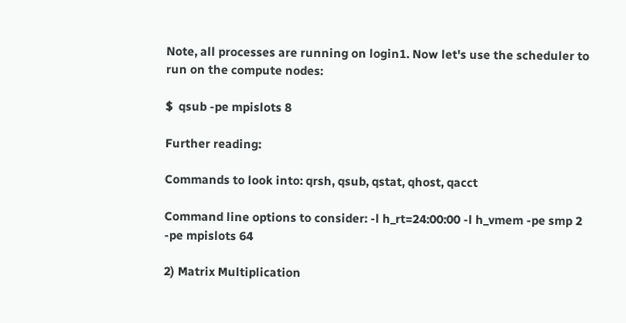Note, all processes are running on login1. Now let's use the scheduler to run on the compute nodes:

$  qsub -pe mpislots 8

Further reading:

Commands to look into: qrsh, qsub, qstat, qhost, qacct

Command line options to consider: -l h_rt=24:00:00 -l h_vmem -pe smp 2 -pe mpislots 64

2) Matrix Multiplication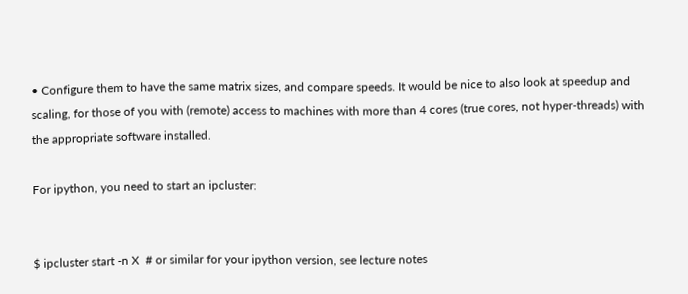• Configure them to have the same matrix sizes, and compare speeds. It would be nice to also look at speedup and scaling, for those of you with (remote) access to machines with more than 4 cores (true cores, not hyper-threads) with the appropriate software installed.

For ipython, you need to start an ipcluster:


$ ipcluster start -n X  # or similar for your ipython version, see lecture notes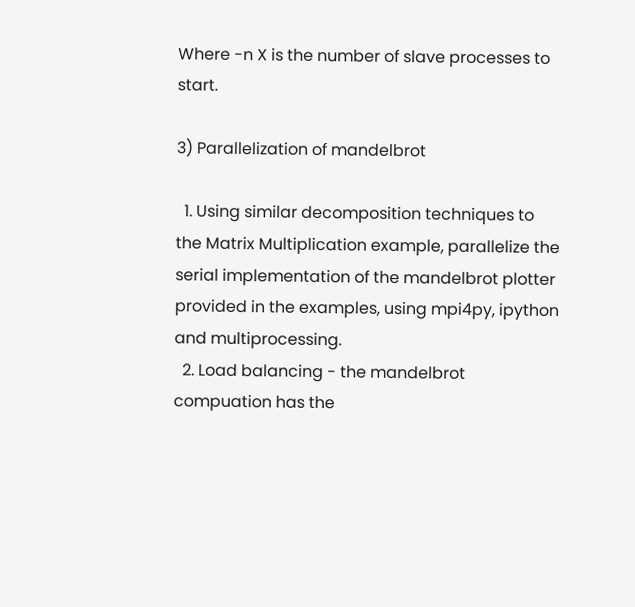Where -n X is the number of slave processes to start.

3) Parallelization of mandelbrot

  1. Using similar decomposition techniques to the Matrix Multiplication example, parallelize the serial implementation of the mandelbrot plotter provided in the examples, using mpi4py, ipython and multiprocessing.
  2. Load balancing - the mandelbrot compuation has the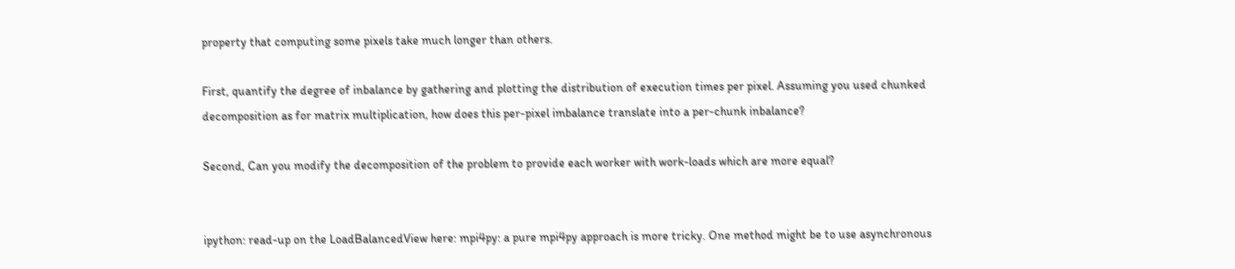property that computing some pixels take much longer than others.

First, quantify the degree of inbalance by gathering and plotting the distribution of execution times per pixel. Assuming you used chunked decomposition as for matrix multiplication, how does this per-pixel imbalance translate into a per-chunk inbalance?

Second, Can you modify the decomposition of the problem to provide each worker with work-loads which are more equal?


ipython: read-up on the LoadBalancedView here: mpi4py: a pure mpi4py approach is more tricky. One method might be to use asynchronous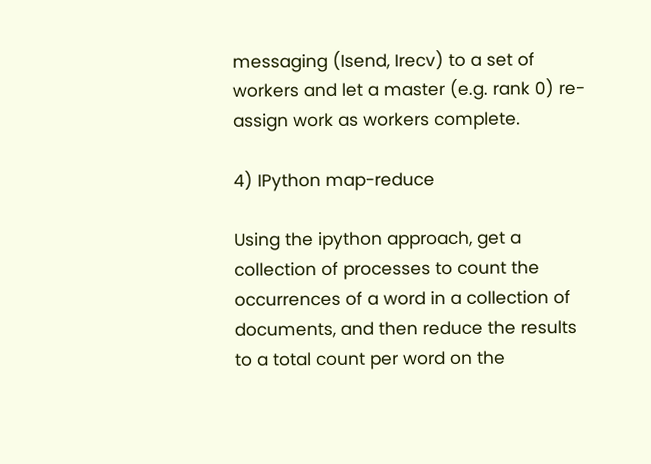messaging (Isend, Irecv) to a set of workers and let a master (e.g. rank 0) re-assign work as workers complete.

4) IPython map-reduce

Using the ipython approach, get a collection of processes to count the occurrences of a word in a collection of documents, and then reduce the results to a total count per word on the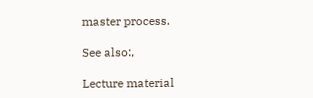master process.

See also:,

Lecture material